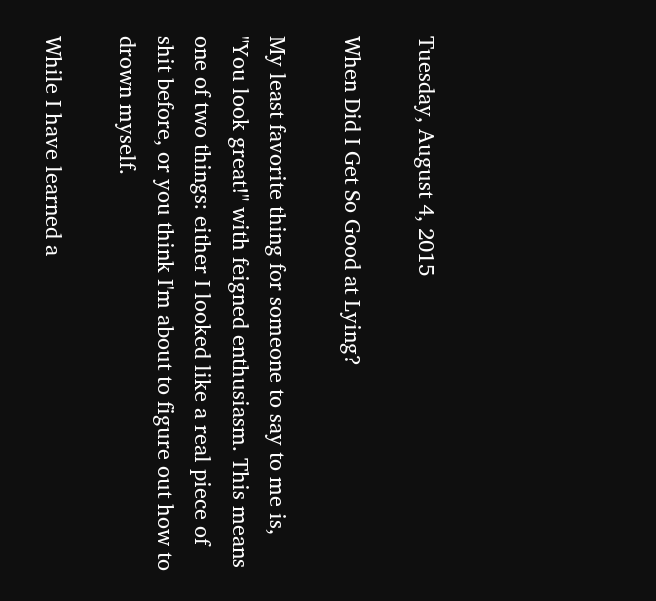Tuesday, August 4, 2015

When Did I Get So Good at Lying?

My least favorite thing for someone to say to me is, "You look great!" with feigned enthusiasm. This means one of two things: either I looked like a real piece of shit before, or you think I'm about to figure out how to drown myself.

While I have learned a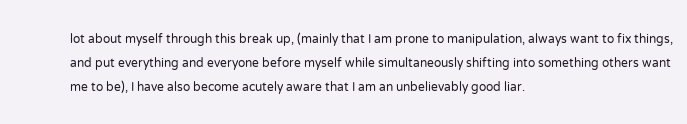lot about myself through this break up, (mainly that I am prone to manipulation, always want to fix things, and put everything and everyone before myself while simultaneously shifting into something others want me to be), I have also become acutely aware that I am an unbelievably good liar.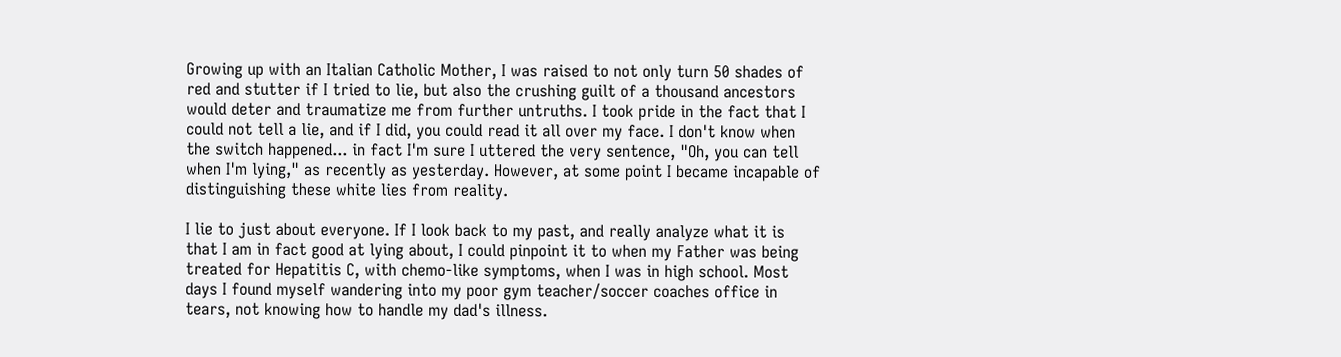Growing up with an Italian Catholic Mother, I was raised to not only turn 50 shades of red and stutter if I tried to lie, but also the crushing guilt of a thousand ancestors would deter and traumatize me from further untruths. I took pride in the fact that I could not tell a lie, and if I did, you could read it all over my face. I don't know when the switch happened... in fact I'm sure I uttered the very sentence, "Oh, you can tell when I'm lying," as recently as yesterday. However, at some point I became incapable of distinguishing these white lies from reality.

I lie to just about everyone. If I look back to my past, and really analyze what it is that I am in fact good at lying about, I could pinpoint it to when my Father was being treated for Hepatitis C, with chemo-like symptoms, when I was in high school. Most days I found myself wandering into my poor gym teacher/soccer coaches office in tears, not knowing how to handle my dad's illness.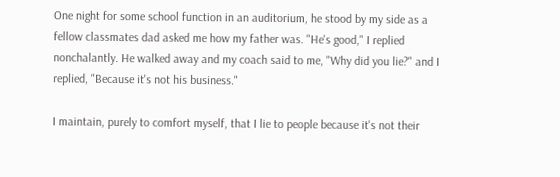One night for some school function in an auditorium, he stood by my side as a fellow classmates dad asked me how my father was. "He's good," I replied nonchalantly. He walked away and my coach said to me, "Why did you lie?" and I replied, "Because it's not his business."

I maintain, purely to comfort myself, that I lie to people because it's not their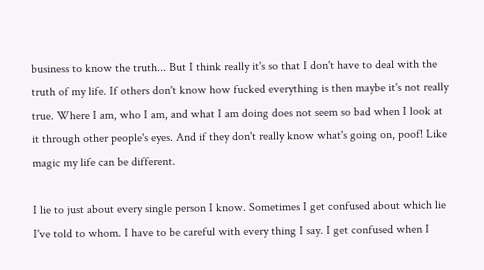business to know the truth... But I think really it's so that I don't have to deal with the truth of my life. If others don't know how fucked everything is then maybe it's not really true. Where I am, who I am, and what I am doing does not seem so bad when I look at it through other people's eyes. And if they don't really know what's going on, poof! Like magic my life can be different.

I lie to just about every single person I know. Sometimes I get confused about which lie I've told to whom. I have to be careful with every thing I say. I get confused when I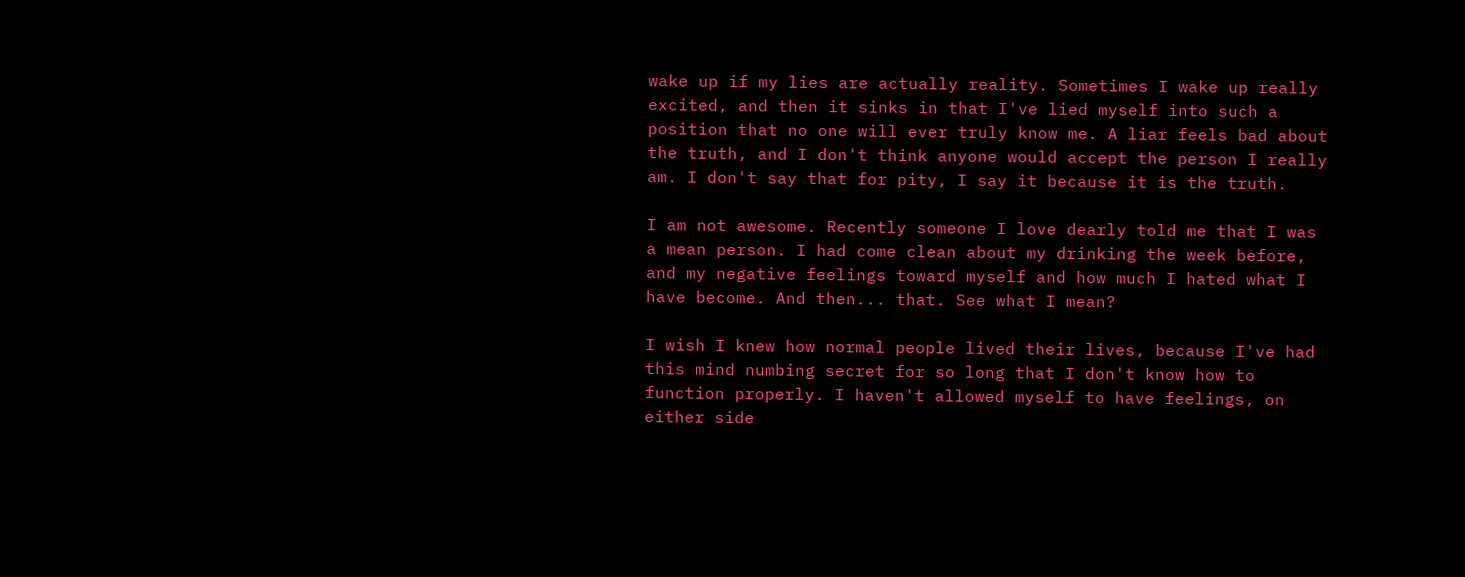wake up if my lies are actually reality. Sometimes I wake up really excited, and then it sinks in that I've lied myself into such a position that no one will ever truly know me. A liar feels bad about the truth, and I don't think anyone would accept the person I really am. I don't say that for pity, I say it because it is the truth.

I am not awesome. Recently someone I love dearly told me that I was a mean person. I had come clean about my drinking the week before, and my negative feelings toward myself and how much I hated what I have become. And then... that. See what I mean?

I wish I knew how normal people lived their lives, because I've had this mind numbing secret for so long that I don't know how to function properly. I haven't allowed myself to have feelings, on either side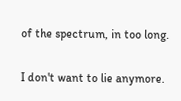of the spectrum, in too long.

I don't want to lie anymore.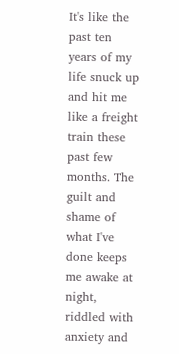It's like the past ten years of my life snuck up and hit me like a freight train these past few months. The guilt and shame of what I've done keeps me awake at night, riddled with anxiety and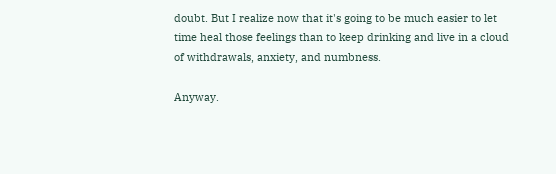doubt. But I realize now that it's going to be much easier to let time heal those feelings than to keep drinking and live in a cloud of withdrawals, anxiety, and numbness.

Anyway.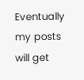Eventually my posts will get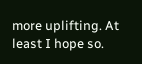more uplifting. At least I hope so.